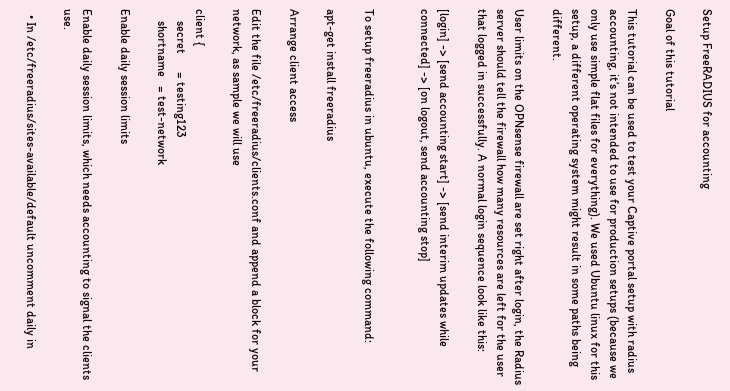Setup FreeRADIUS for accounting

Goal of this tutorial

This tutorial can be used to test your Captive portal setup with radius accounting, it’s not intended to use for production setups (because we only use simple flat files for everything). We used Ubuntu linux for this setup, a different operating system might result in some paths being different.

User limits on the OPNsense firewall are set right after login, the Radius server should tell the firewall how many resources are left for the user that logged in successfully. A normal login sequence look like this:

[login] -> [send accounting start] -> [send interim updates while connected] -> [on logout, send accounting stop]


To setup freeradius in ubuntu, execute the following command:

apt-get install freeradius

Arrange client access

Edit the file /etc/freeradius/clients.conf and append a block for your network, as sample we will use

client {
    secret      = testing123
    shortname   = test-network

Enable daily session limits

Enable daily session limits, which needs accounting to signal the clients use.

  • In /etc/freeradius/sites-available/default uncomment daily in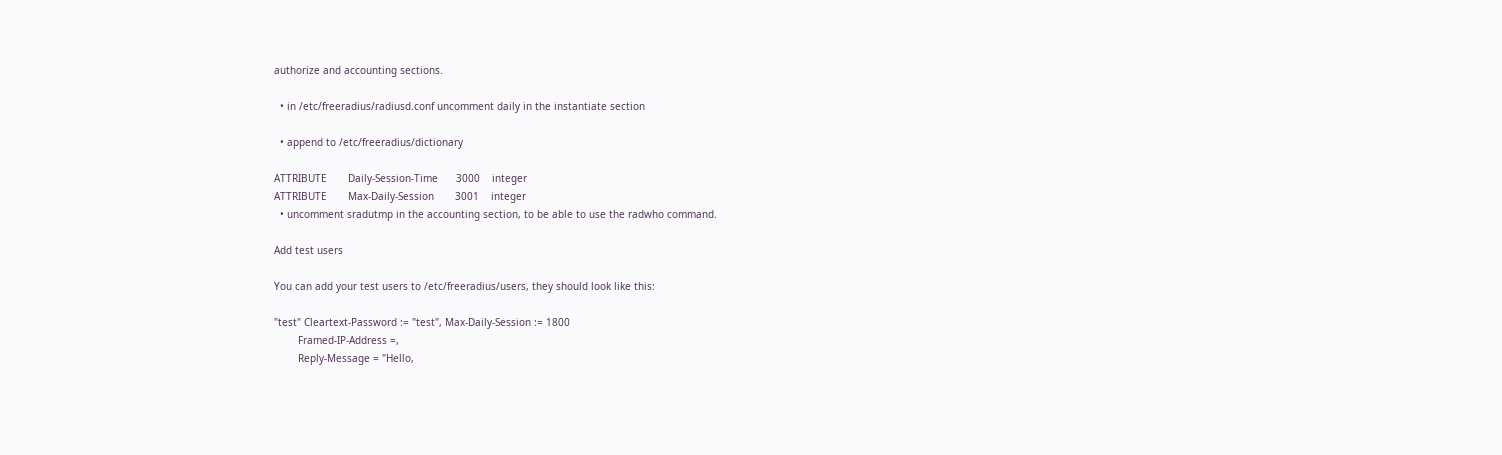authorize and accounting sections.

  • in /etc/freeradius/radiusd.conf uncomment daily in the instantiate section

  • append to /etc/freeradius/dictionary

ATTRIBUTE       Daily-Session-Time      3000    integer
ATTRIBUTE       Max-Daily-Session       3001    integer
  • uncomment sradutmp in the accounting section, to be able to use the radwho command.

Add test users

You can add your test users to /etc/freeradius/users, they should look like this:

"test" Cleartext-Password := "test", Max-Daily-Session := 1800
        Framed-IP-Address =,
        Reply-Message = "Hello,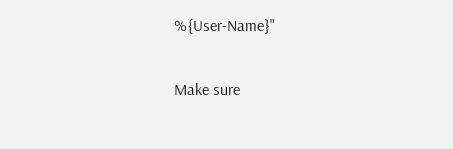%{User-Name}"

Make sure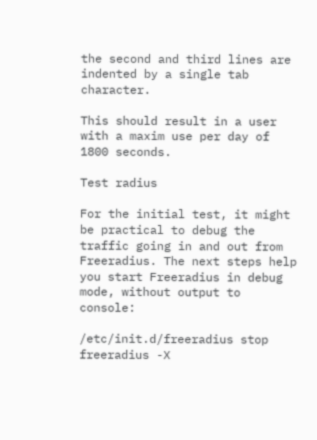the second and third lines are indented by a single tab character.

This should result in a user with a maxim use per day of 1800 seconds.

Test radius

For the initial test, it might be practical to debug the traffic going in and out from Freeradius. The next steps help you start Freeradius in debug mode, without output to console:

/etc/init.d/freeradius stop
freeradius -X